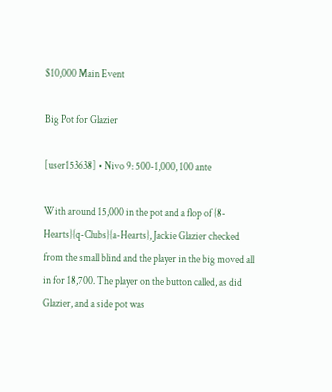$10,000 Main Event

Big Pot for Glazier

[user153638] • Nivo 9: 500-1,000, 100 ante

With around 15,000 in the pot and a flop of {8-Hearts}{q-Clubs}{a-Hearts}, Jackie Glazier checked from the small blind and the player in the big moved all in for 18,700. The player on the button called, as did Glazier, and a side pot was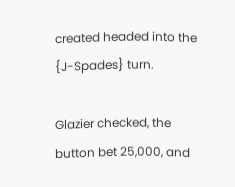created headed into the {J-Spades} turn.

Glazier checked, the button bet 25,000, and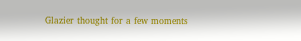Glazier thought for a few moments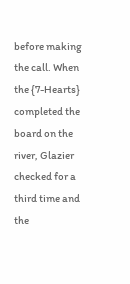before making the call. When the {7-Hearts} completed the board on the river, Glazier checked for a third time and the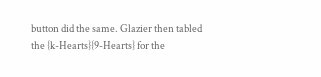button did the same. Glazier then tabled the {k-Hearts}{9-Hearts} for the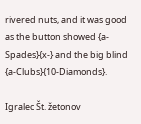rivered nuts, and it was good as the button showed {a-Spades}{x-} and the big blind {a-Clubs}{10-Diamonds}.

Igralec Št. žetonov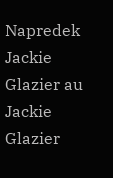Napredek
Jackie Glazier au
Jackie Glazier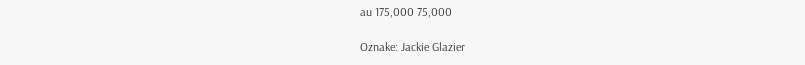au 175,000 75,000

Oznake: Jackie Glazier